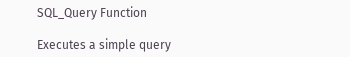SQL_Query Function

Executes a simple query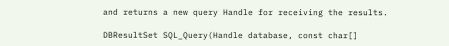and returns a new query Handle for receiving the results.

DBResultSet SQL_Query(Handle database, const char[]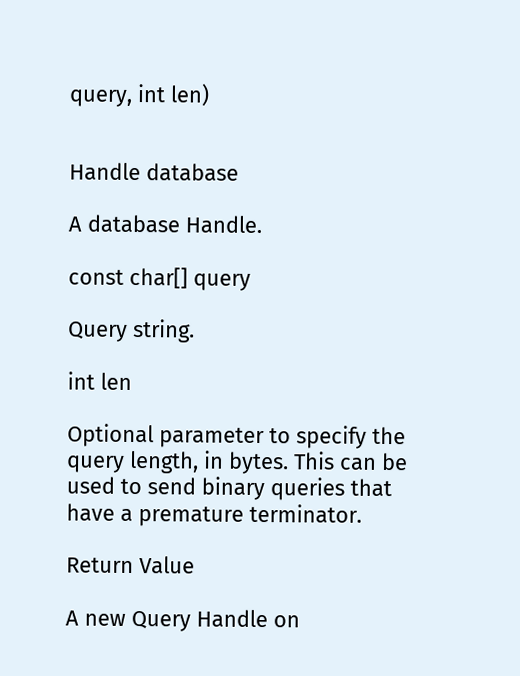query, int len)


Handle database

A database Handle.

const char[] query

Query string.

int len

Optional parameter to specify the query length, in bytes. This can be used to send binary queries that have a premature terminator.

Return Value

A new Query Handle on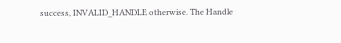success, INVALID_HANDLE otherwise. The Handle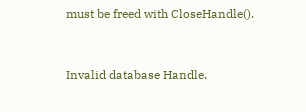must be freed with CloseHandle().


Invalid database Handle.